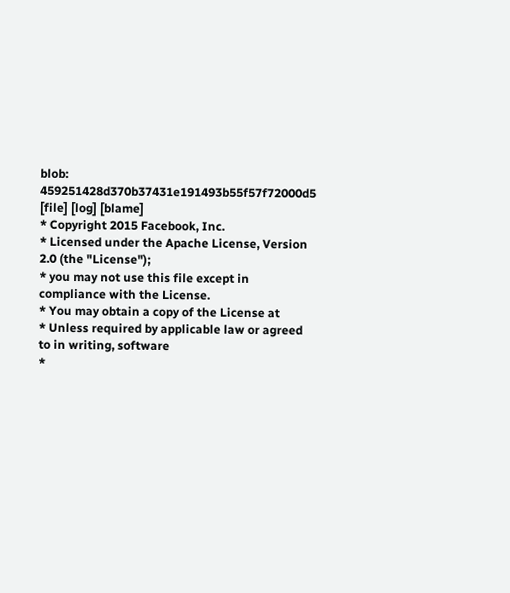blob: 459251428d370b37431e191493b55f57f72000d5 [file] [log] [blame]
* Copyright 2015 Facebook, Inc.
* Licensed under the Apache License, Version 2.0 (the "License");
* you may not use this file except in compliance with the License.
* You may obtain a copy of the License at
* Unless required by applicable law or agreed to in writing, software
*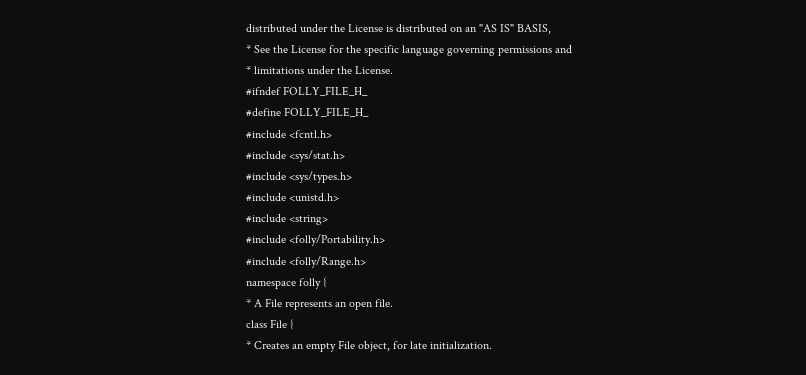distributed under the License is distributed on an "AS IS" BASIS,
* See the License for the specific language governing permissions and
* limitations under the License.
#ifndef FOLLY_FILE_H_
#define FOLLY_FILE_H_
#include <fcntl.h>
#include <sys/stat.h>
#include <sys/types.h>
#include <unistd.h>
#include <string>
#include <folly/Portability.h>
#include <folly/Range.h>
namespace folly {
* A File represents an open file.
class File {
* Creates an empty File object, for late initialization.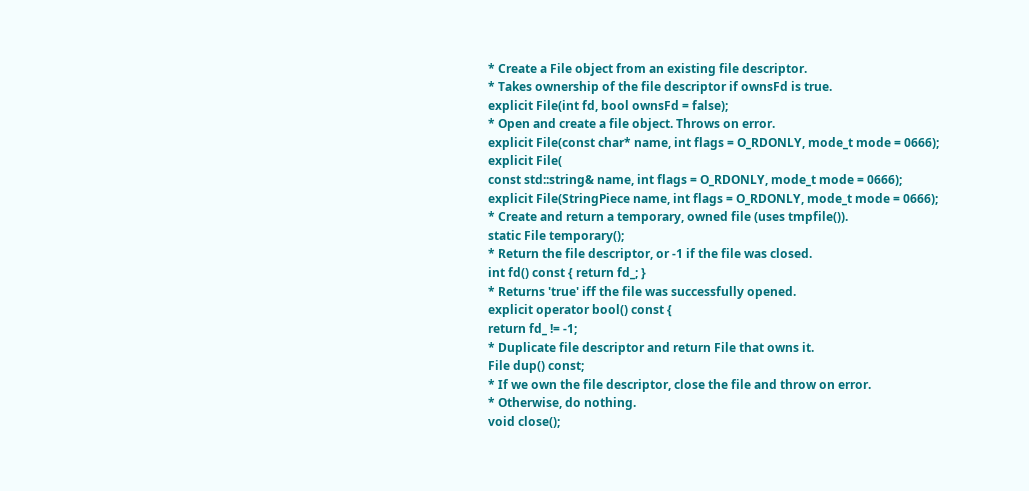* Create a File object from an existing file descriptor.
* Takes ownership of the file descriptor if ownsFd is true.
explicit File(int fd, bool ownsFd = false);
* Open and create a file object. Throws on error.
explicit File(const char* name, int flags = O_RDONLY, mode_t mode = 0666);
explicit File(
const std::string& name, int flags = O_RDONLY, mode_t mode = 0666);
explicit File(StringPiece name, int flags = O_RDONLY, mode_t mode = 0666);
* Create and return a temporary, owned file (uses tmpfile()).
static File temporary();
* Return the file descriptor, or -1 if the file was closed.
int fd() const { return fd_; }
* Returns 'true' iff the file was successfully opened.
explicit operator bool() const {
return fd_ != -1;
* Duplicate file descriptor and return File that owns it.
File dup() const;
* If we own the file descriptor, close the file and throw on error.
* Otherwise, do nothing.
void close();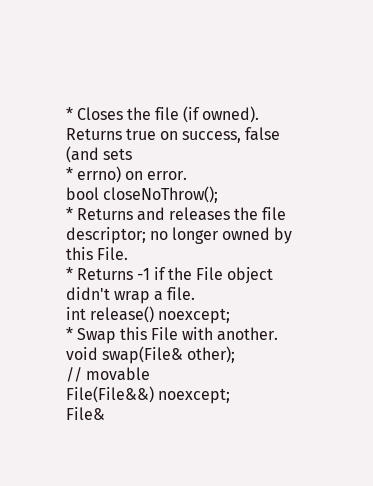* Closes the file (if owned). Returns true on success, false (and sets
* errno) on error.
bool closeNoThrow();
* Returns and releases the file descriptor; no longer owned by this File.
* Returns -1 if the File object didn't wrap a file.
int release() noexcept;
* Swap this File with another.
void swap(File& other);
// movable
File(File&&) noexcept;
File&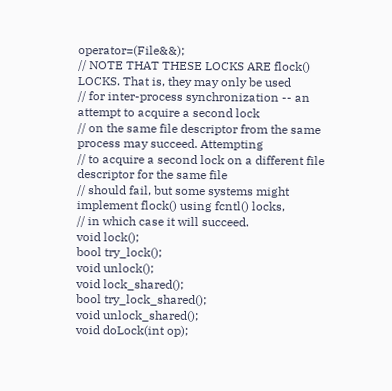operator=(File&&);
// NOTE THAT THESE LOCKS ARE flock() LOCKS. That is, they may only be used
// for inter-process synchronization -- an attempt to acquire a second lock
// on the same file descriptor from the same process may succeed. Attempting
// to acquire a second lock on a different file descriptor for the same file
// should fail, but some systems might implement flock() using fcntl() locks,
// in which case it will succeed.
void lock();
bool try_lock();
void unlock();
void lock_shared();
bool try_lock_shared();
void unlock_shared();
void doLock(int op);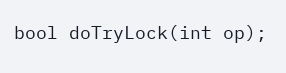bool doTryLock(int op);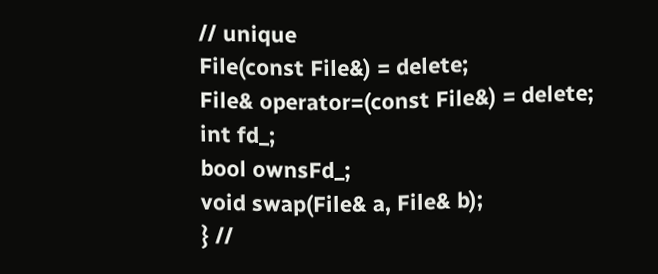// unique
File(const File&) = delete;
File& operator=(const File&) = delete;
int fd_;
bool ownsFd_;
void swap(File& a, File& b);
} //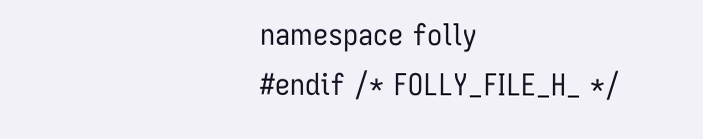namespace folly
#endif /* FOLLY_FILE_H_ */